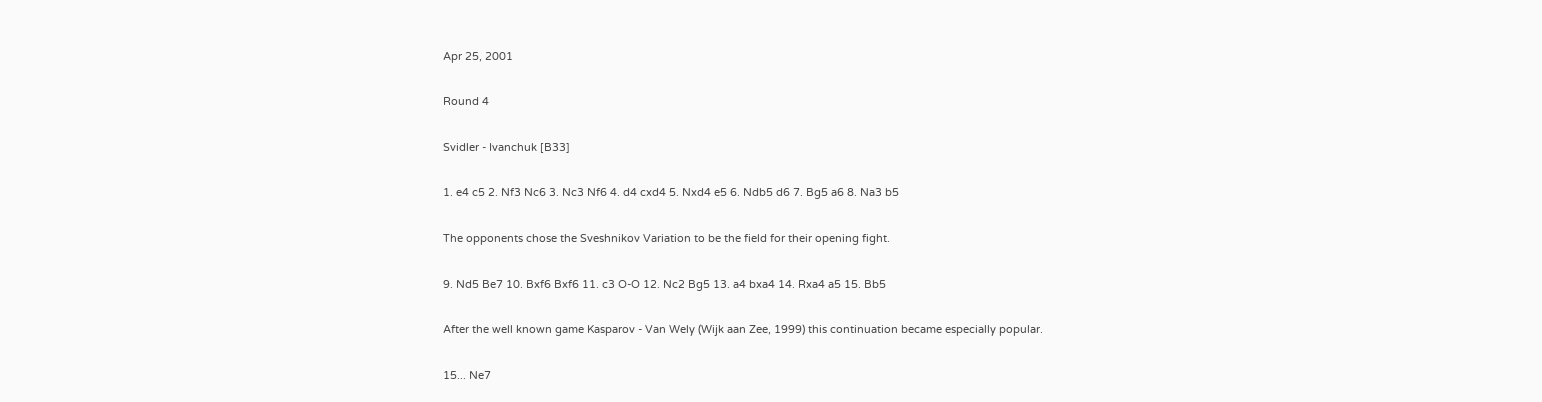Apr 25, 2001

Round 4

Svidler - Ivanchuk [B33]

1. e4 c5 2. Nf3 Nc6 3. Nc3 Nf6 4. d4 cxd4 5. Nxd4 e5 6. Ndb5 d6 7. Bg5 a6 8. Na3 b5

The opponents chose the Sveshnikov Variation to be the field for their opening fight.

9. Nd5 Be7 10. Bxf6 Bxf6 11. c3 O-O 12. Nc2 Bg5 13. a4 bxa4 14. Rxa4 a5 15. Bb5

After the well known game Kasparov - Van Wely (Wijk aan Zee, 1999) this continuation became especially popular.

15... Ne7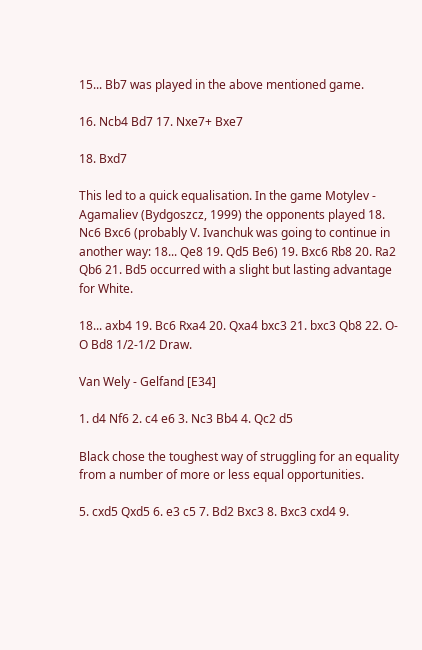15... Bb7 was played in the above mentioned game.

16. Ncb4 Bd7 17. Nxe7+ Bxe7

18. Bxd7

This led to a quick equalisation. In the game Motylev - Agamaliev (Bydgoszcz, 1999) the opponents played 18. Nc6 Bxc6 (probably V. Ivanchuk was going to continue in another way: 18... Qe8 19. Qd5 Be6) 19. Bxc6 Rb8 20. Ra2 Qb6 21. Bd5 occurred with a slight but lasting advantage for White.

18... axb4 19. Bc6 Rxa4 20. Qxa4 bxc3 21. bxc3 Qb8 22. O-O Bd8 1/2-1/2 Draw.

Van Wely - Gelfand [E34]

1. d4 Nf6 2. c4 e6 3. Nc3 Bb4 4. Qc2 d5

Black chose the toughest way of struggling for an equality from a number of more or less equal opportunities.

5. cxd5 Qxd5 6. e3 c5 7. Bd2 Bxc3 8. Bxc3 cxd4 9.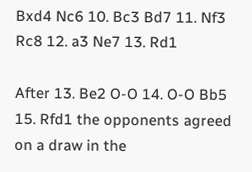Bxd4 Nc6 10. Bc3 Bd7 11. Nf3 Rc8 12. a3 Ne7 13. Rd1

After 13. Be2 O-O 14. O-O Bb5 15. Rfd1 the opponents agreed on a draw in the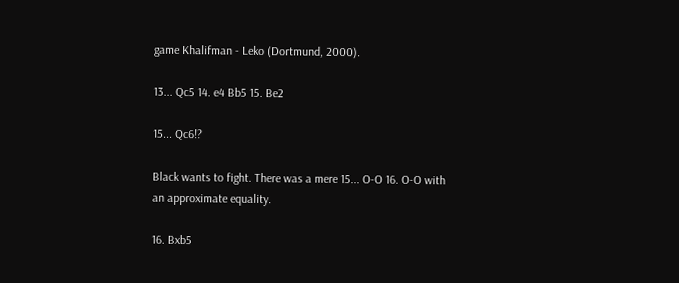game Khalifman - Leko (Dortmund, 2000).

13... Qc5 14. e4 Bb5 15. Be2

15... Qc6!?

Black wants to fight. There was a mere 15... O-O 16. O-O with an approximate equality.

16. Bxb5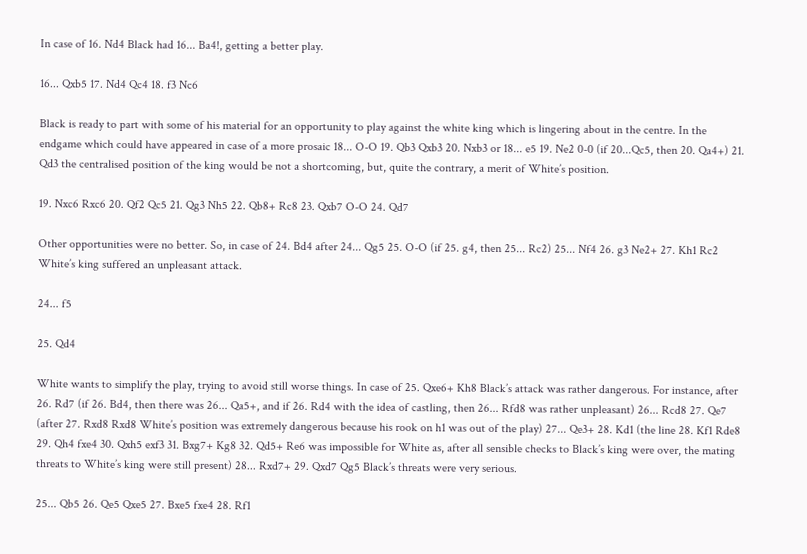In case of 16. Nd4 Black had 16... Ba4!, getting a better play.

16... Qxb5 17. Nd4 Qc4 18. f3 Nc6

Black is ready to part with some of his material for an opportunity to play against the white king which is lingering about in the centre. In the endgame which could have appeared in case of a more prosaic 18... O-O 19. Qb3 Qxb3 20. Nxb3 or 18... e5 19. Ne2 0-0 (if 20...Qc5, then 20. Qa4+) 21. Qd3 the centralised position of the king would be not a shortcoming, but, quite the contrary, a merit of White’s position.

19. Nxc6 Rxc6 20. Qf2 Qc5 21. Qg3 Nh5 22. Qb8+ Rc8 23. Qxb7 O-O 24. Qd7

Other opportunities were no better. So, in case of 24. Bd4 after 24... Qg5 25. O-O (if 25. g4, then 25... Rc2) 25... Nf4 26. g3 Ne2+ 27. Kh1 Rc2 White’s king suffered an unpleasant attack.

24... f5

25. Qd4

White wants to simplify the play, trying to avoid still worse things. In case of 25. Qxe6+ Kh8 Black’s attack was rather dangerous. For instance, after 26. Rd7 (if 26. Bd4, then there was 26... Qa5+, and if 26. Rd4 with the idea of castling, then 26... Rfd8 was rather unpleasant) 26... Rcd8 27. Qe7 (after 27. Rxd8 Rxd8 White’s position was extremely dangerous because his rook on h1 was out of the play) 27... Qe3+ 28. Kd1 (the line 28. Kf1 Rde8 29. Qh4 fxe4 30. Qxh5 exf3 31. Bxg7+ Kg8 32. Qd5+ Re6 was impossible for White as, after all sensible checks to Black’s king were over, the mating threats to White’s king were still present) 28... Rxd7+ 29. Qxd7 Qg5 Black’s threats were very serious.

25... Qb5 26. Qe5 Qxe5 27. Bxe5 fxe4 28. Rf1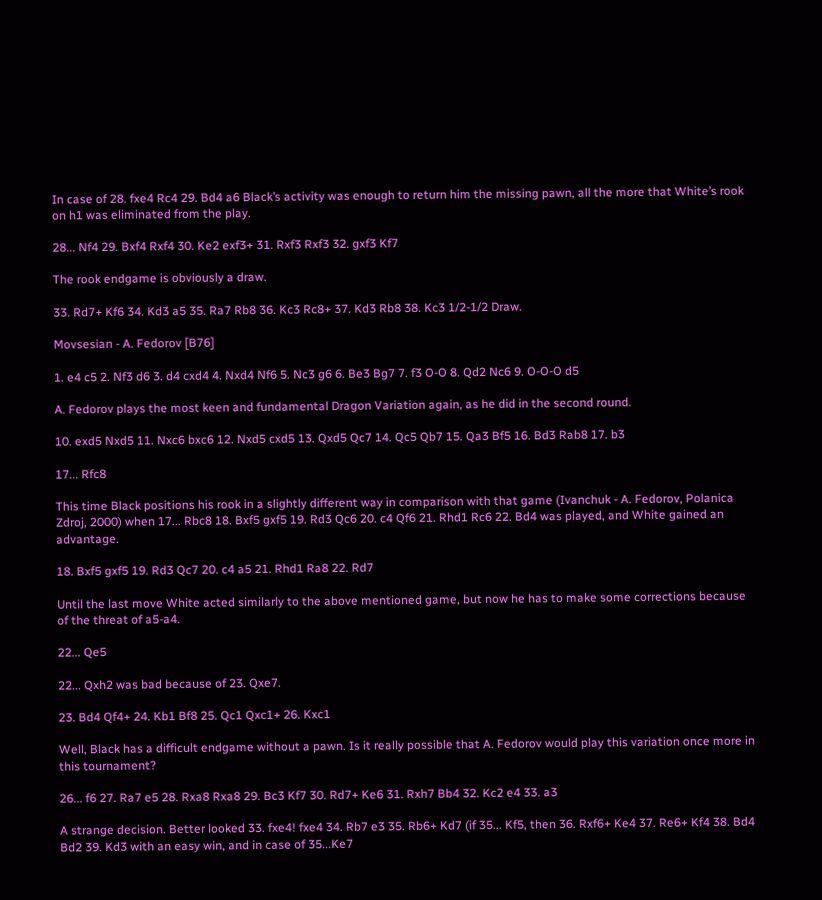In case of 28. fxe4 Rc4 29. Bd4 a6 Black’s activity was enough to return him the missing pawn, all the more that White’s rook on h1 was eliminated from the play.

28... Nf4 29. Bxf4 Rxf4 30. Ke2 exf3+ 31. Rxf3 Rxf3 32. gxf3 Kf7

The rook endgame is obviously a draw.

33. Rd7+ Kf6 34. Kd3 a5 35. Ra7 Rb8 36. Kc3 Rc8+ 37. Kd3 Rb8 38. Kc3 1/2-1/2 Draw.

Movsesian - A. Fedorov [B76]

1. e4 c5 2. Nf3 d6 3. d4 cxd4 4. Nxd4 Nf6 5. Nc3 g6 6. Be3 Bg7 7. f3 O-O 8. Qd2 Nc6 9. O-O-O d5

A. Fedorov plays the most keen and fundamental Dragon Variation again, as he did in the second round.

10. exd5 Nxd5 11. Nxc6 bxc6 12. Nxd5 cxd5 13. Qxd5 Qc7 14. Qc5 Qb7 15. Qa3 Bf5 16. Bd3 Rab8 17. b3

17... Rfc8

This time Black positions his rook in a slightly different way in comparison with that game (Ivanchuk - A. Fedorov, Polanica Zdroj, 2000) when 17... Rbc8 18. Bxf5 gxf5 19. Rd3 Qc6 20. c4 Qf6 21. Rhd1 Rc6 22. Bd4 was played, and White gained an advantage.

18. Bxf5 gxf5 19. Rd3 Qc7 20. c4 a5 21. Rhd1 Ra8 22. Rd7

Until the last move White acted similarly to the above mentioned game, but now he has to make some corrections because of the threat of a5-a4.

22... Qe5

22... Qxh2 was bad because of 23. Qxe7.

23. Bd4 Qf4+ 24. Kb1 Bf8 25. Qc1 Qxc1+ 26. Kxc1

Well, Black has a difficult endgame without a pawn. Is it really possible that A. Fedorov would play this variation once more in this tournament?

26... f6 27. Ra7 e5 28. Rxa8 Rxa8 29. Bc3 Kf7 30. Rd7+ Ke6 31. Rxh7 Bb4 32. Kc2 e4 33. a3

A strange decision. Better looked 33. fxe4! fxe4 34. Rb7 e3 35. Rb6+ Kd7 (if 35... Kf5, then 36. Rxf6+ Ke4 37. Re6+ Kf4 38. Bd4 Bd2 39. Kd3 with an easy win, and in case of 35...Ke7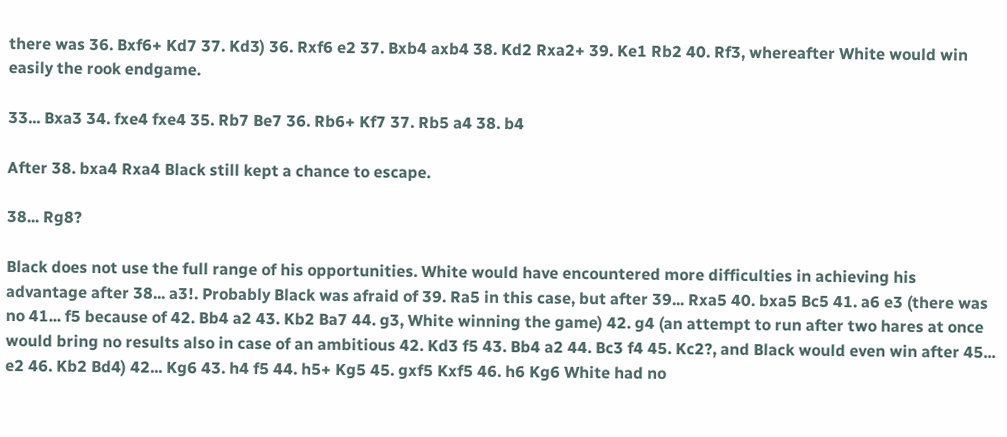there was 36. Bxf6+ Kd7 37. Kd3) 36. Rxf6 e2 37. Bxb4 axb4 38. Kd2 Rxa2+ 39. Ke1 Rb2 40. Rf3, whereafter White would win easily the rook endgame.

33... Bxa3 34. fxe4 fxe4 35. Rb7 Be7 36. Rb6+ Kf7 37. Rb5 a4 38. b4

After 38. bxa4 Rxa4 Black still kept a chance to escape.

38... Rg8?

Black does not use the full range of his opportunities. White would have encountered more difficulties in achieving his advantage after 38... a3!. Probably Black was afraid of 39. Ra5 in this case, but after 39... Rxa5 40. bxa5 Bc5 41. a6 e3 (there was no 41... f5 because of 42. Bb4 a2 43. Kb2 Ba7 44. g3, White winning the game) 42. g4 (an attempt to run after two hares at once would bring no results also in case of an ambitious 42. Kd3 f5 43. Bb4 a2 44. Bc3 f4 45. Kc2?, and Black would even win after 45... e2 46. Kb2 Bd4) 42... Kg6 43. h4 f5 44. h5+ Kg5 45. gxf5 Kxf5 46. h6 Kg6 White had no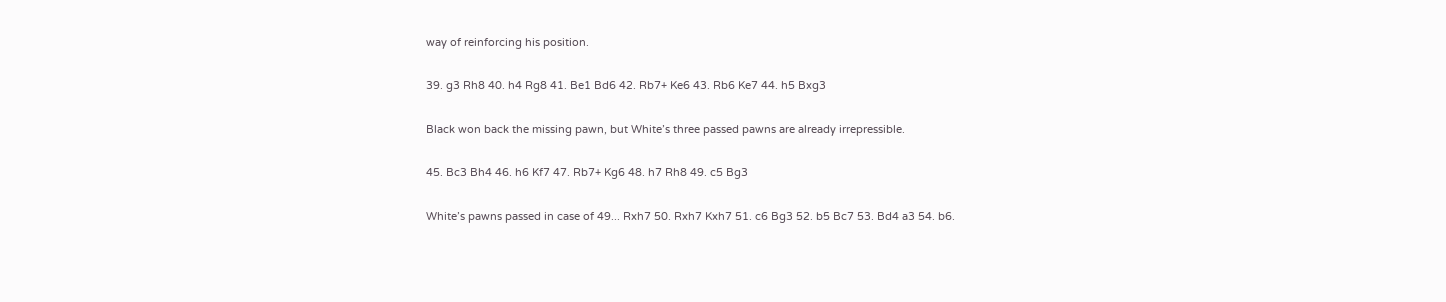way of reinforcing his position.

39. g3 Rh8 40. h4 Rg8 41. Be1 Bd6 42. Rb7+ Ke6 43. Rb6 Ke7 44. h5 Bxg3

Black won back the missing pawn, but White’s three passed pawns are already irrepressible.

45. Bc3 Bh4 46. h6 Kf7 47. Rb7+ Kg6 48. h7 Rh8 49. c5 Bg3

White’s pawns passed in case of 49... Rxh7 50. Rxh7 Kxh7 51. c6 Bg3 52. b5 Bc7 53. Bd4 a3 54. b6.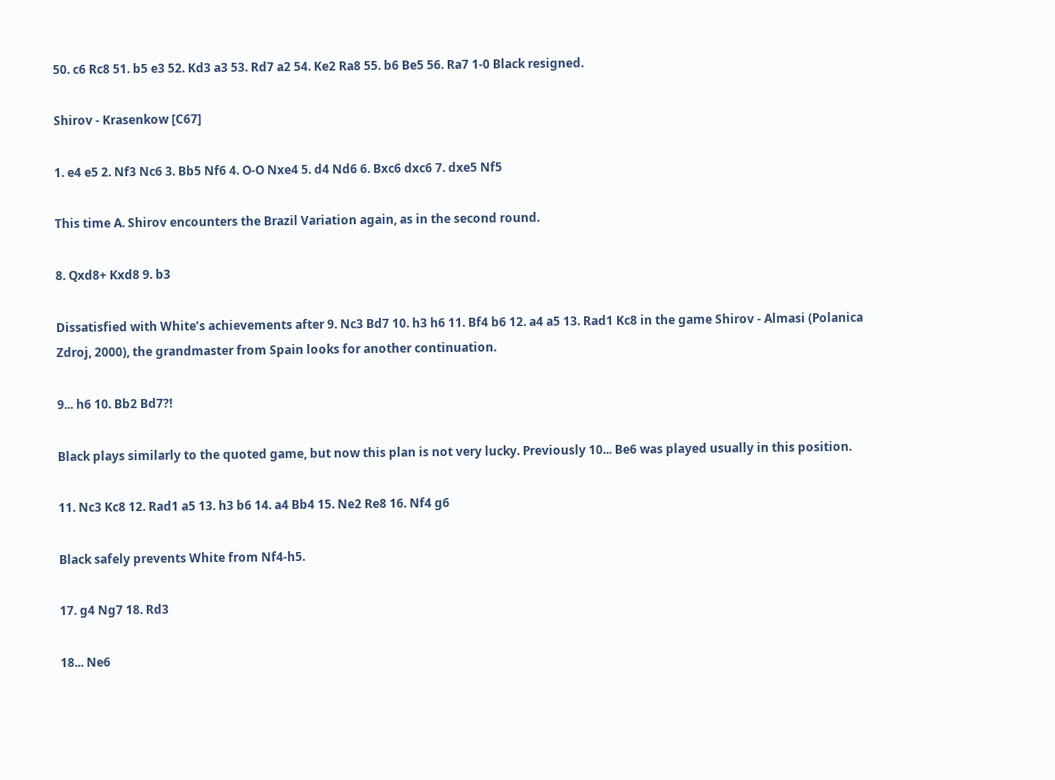50. c6 Rc8 51. b5 e3 52. Kd3 a3 53. Rd7 a2 54. Ke2 Ra8 55. b6 Be5 56. Ra7 1-0 Black resigned.

Shirov - Krasenkow [C67]

1. e4 e5 2. Nf3 Nc6 3. Bb5 Nf6 4. O-O Nxe4 5. d4 Nd6 6. Bxc6 dxc6 7. dxe5 Nf5

This time A. Shirov encounters the Brazil Variation again, as in the second round.

8. Qxd8+ Kxd8 9. b3

Dissatisfied with White’s achievements after 9. Nc3 Bd7 10. h3 h6 11. Bf4 b6 12. a4 a5 13. Rad1 Kc8 in the game Shirov - Almasi (Polanica Zdroj, 2000), the grandmaster from Spain looks for another continuation.

9... h6 10. Bb2 Bd7?!

Black plays similarly to the quoted game, but now this plan is not very lucky. Previously 10... Be6 was played usually in this position.

11. Nc3 Kc8 12. Rad1 a5 13. h3 b6 14. a4 Bb4 15. Ne2 Re8 16. Nf4 g6

Black safely prevents White from Nf4-h5.

17. g4 Ng7 18. Rd3

18... Ne6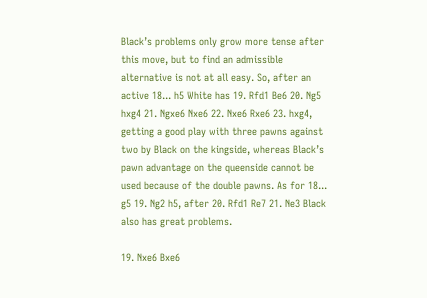Black’s problems only grow more tense after this move, but to find an admissible alternative is not at all easy. So, after an active 18... h5 White has 19. Rfd1 Be6 20. Ng5 hxg4 21. Ngxe6 Nxe6 22. Nxe6 Rxe6 23. hxg4, getting a good play with three pawns against two by Black on the kingside, whereas Black’s pawn advantage on the queenside cannot be used because of the double pawns. As for 18... g5 19. Ng2 h5, after 20. Rfd1 Re7 21. Ne3 Black also has great problems.

19. Nxe6 Bxe6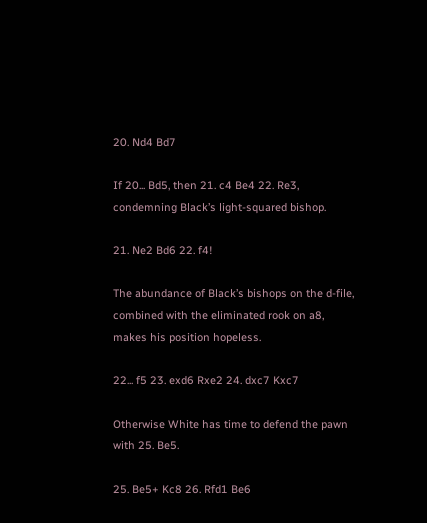20. Nd4 Bd7

If 20... Bd5, then 21. c4 Be4 22. Re3, condemning Black’s light-squared bishop.

21. Ne2 Bd6 22. f4!

The abundance of Black’s bishops on the d-file, combined with the eliminated rook on a8, makes his position hopeless.

22... f5 23. exd6 Rxe2 24. dxc7 Kxc7

Otherwise White has time to defend the pawn with 25. Be5.

25. Be5+ Kc8 26. Rfd1 Be6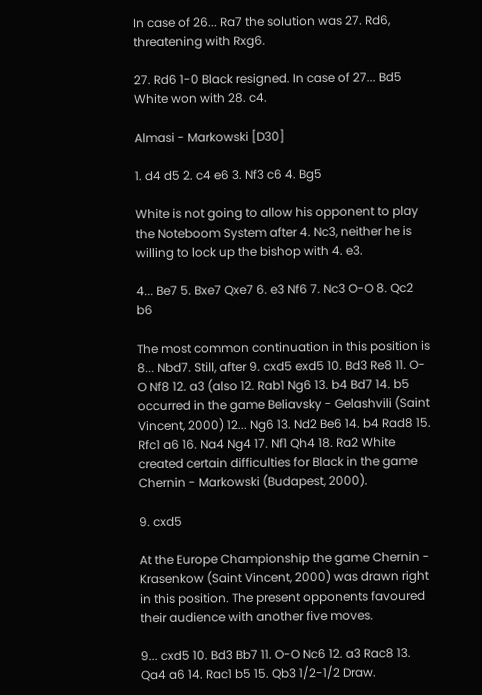In case of 26... Ra7 the solution was 27. Rd6, threatening with Rxg6.

27. Rd6 1-0 Black resigned. In case of 27... Bd5 White won with 28. c4.

Almasi - Markowski [D30]

1. d4 d5 2. c4 e6 3. Nf3 c6 4. Bg5

White is not going to allow his opponent to play the Noteboom System after 4. Nc3, neither he is willing to lock up the bishop with 4. e3.

4... Be7 5. Bxe7 Qxe7 6. e3 Nf6 7. Nc3 O-O 8. Qc2 b6

The most common continuation in this position is 8... Nbd7. Still, after 9. cxd5 exd5 10. Bd3 Re8 11. O-O Nf8 12. a3 (also 12. Rab1 Ng6 13. b4 Bd7 14. b5 occurred in the game Beliavsky - Gelashvili (Saint Vincent, 2000) 12... Ng6 13. Nd2 Be6 14. b4 Rad8 15. Rfc1 a6 16. Na4 Ng4 17. Nf1 Qh4 18. Ra2 White created certain difficulties for Black in the game Chernin - Markowski (Budapest, 2000).

9. cxd5

At the Europe Championship the game Chernin - Krasenkow (Saint Vincent, 2000) was drawn right in this position. The present opponents favoured their audience with another five moves.

9... cxd5 10. Bd3 Bb7 11. O-O Nc6 12. a3 Rac8 13. Qa4 a6 14. Rac1 b5 15. Qb3 1/2-1/2 Draw.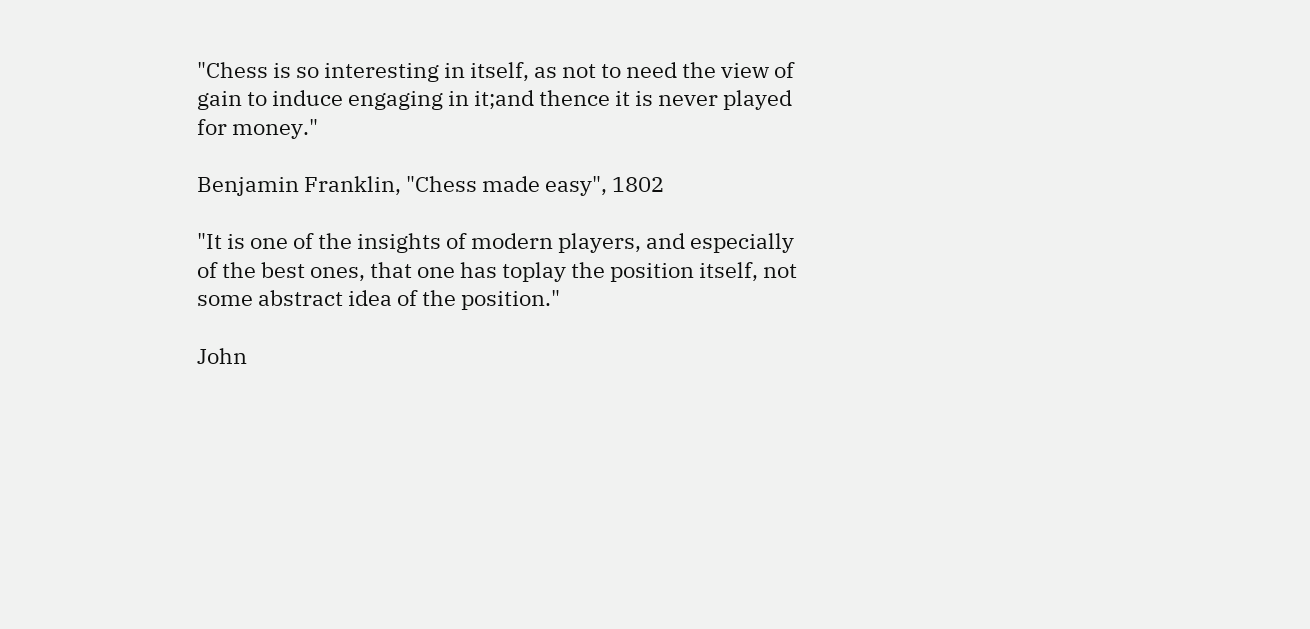"Chess is so interesting in itself, as not to need the view of gain to induce engaging in it;and thence it is never played for money."

Benjamin Franklin, "Chess made easy", 1802

"It is one of the insights of modern players, and especially of the best ones, that one has toplay the position itself, not some abstract idea of the position."

John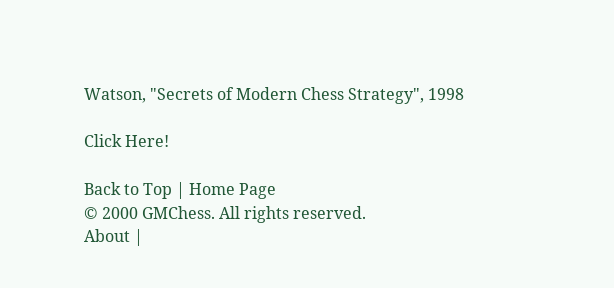Watson, "Secrets of Modern Chess Strategy", 1998

Click Here!

Back to Top | Home Page
© 2000 GMChess. All rights reserved.
About |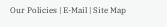Our Policies | E-Mail | Site Map